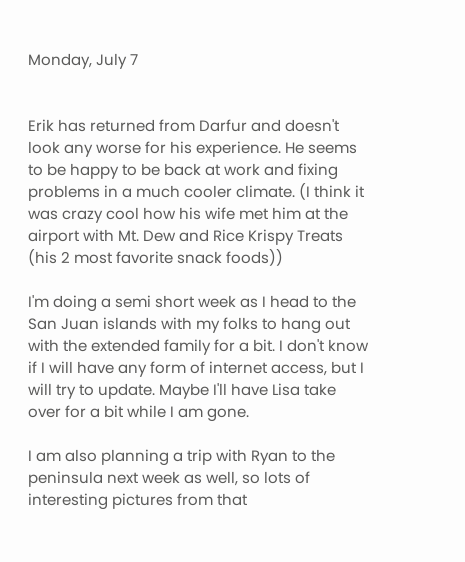Monday, July 7


Erik has returned from Darfur and doesn't look any worse for his experience. He seems to be happy to be back at work and fixing problems in a much cooler climate. (I think it was crazy cool how his wife met him at the airport with Mt. Dew and Rice Krispy Treats (his 2 most favorite snack foods))

I'm doing a semi short week as I head to the San Juan islands with my folks to hang out with the extended family for a bit. I don't know if I will have any form of internet access, but I will try to update. Maybe I'll have Lisa take over for a bit while I am gone.

I am also planning a trip with Ryan to the peninsula next week as well, so lots of interesting pictures from that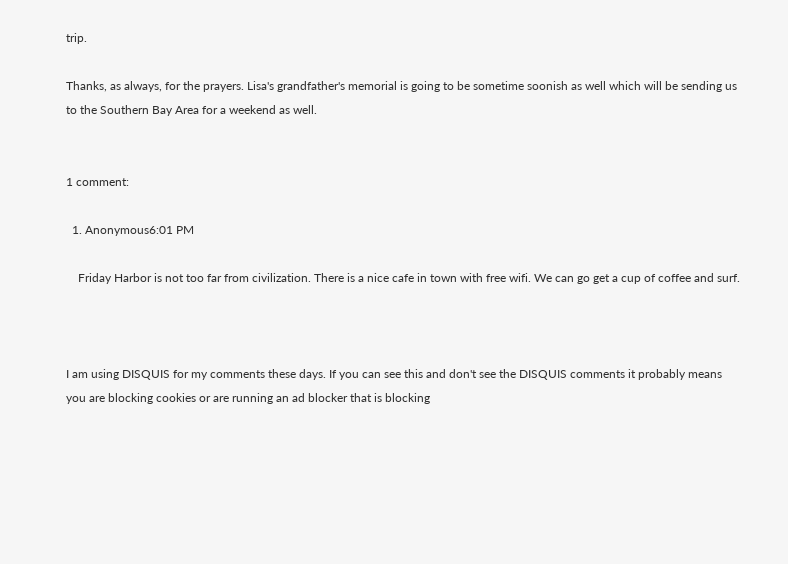trip.

Thanks, as always, for the prayers. Lisa's grandfather's memorial is going to be sometime soonish as well which will be sending us to the Southern Bay Area for a weekend as well.


1 comment:

  1. Anonymous6:01 PM

    Friday Harbor is not too far from civilization. There is a nice cafe in town with free wifi. We can go get a cup of coffee and surf.



I am using DISQUIS for my comments these days. If you can see this and don't see the DISQUIS comments it probably means you are blocking cookies or are running an ad blocker that is blocking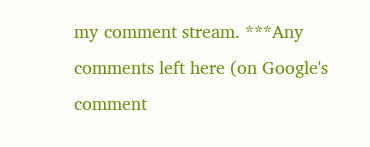my comment stream. ***Any comments left here (on Google's comment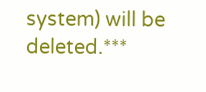system) will be deleted.***